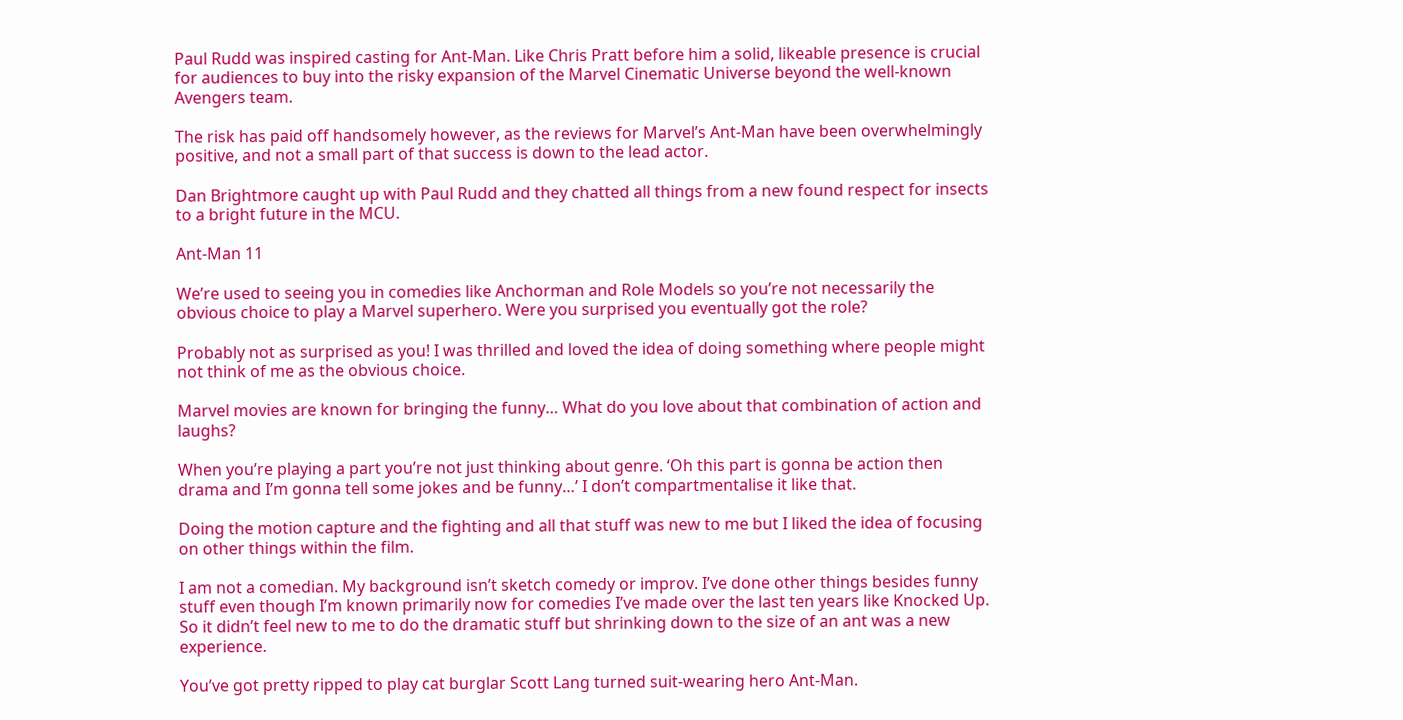Paul Rudd was inspired casting for Ant-Man. Like Chris Pratt before him a solid, likeable presence is crucial for audiences to buy into the risky expansion of the Marvel Cinematic Universe beyond the well-known Avengers team.

The risk has paid off handsomely however, as the reviews for Marvel’s Ant-Man have been overwhelmingly positive, and not a small part of that success is down to the lead actor.

Dan Brightmore caught up with Paul Rudd and they chatted all things from a new found respect for insects to a bright future in the MCU.

Ant-Man 11

We’re used to seeing you in comedies like Anchorman and Role Models so you’re not necessarily the obvious choice to play a Marvel superhero. Were you surprised you eventually got the role?

Probably not as surprised as you! I was thrilled and loved the idea of doing something where people might not think of me as the obvious choice.

Marvel movies are known for bringing the funny… What do you love about that combination of action and laughs?

When you’re playing a part you’re not just thinking about genre. ‘Oh this part is gonna be action then drama and I’m gonna tell some jokes and be funny…’ I don’t compartmentalise it like that.

Doing the motion capture and the fighting and all that stuff was new to me but I liked the idea of focusing on other things within the film.

I am not a comedian. My background isn’t sketch comedy or improv. I’ve done other things besides funny stuff even though I’m known primarily now for comedies I’ve made over the last ten years like Knocked Up. So it didn’t feel new to me to do the dramatic stuff but shrinking down to the size of an ant was a new experience.

You’ve got pretty ripped to play cat burglar Scott Lang turned suit-wearing hero Ant-Man.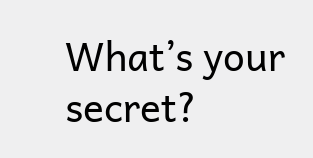What’s your secret?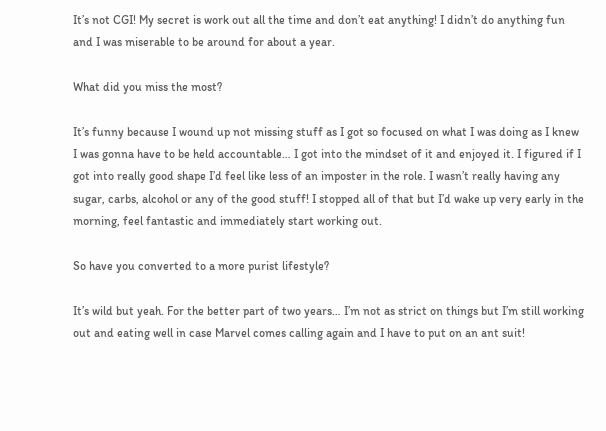It’s not CGI! My secret is work out all the time and don’t eat anything! I didn’t do anything fun and I was miserable to be around for about a year.

What did you miss the most?

It’s funny because I wound up not missing stuff as I got so focused on what I was doing as I knew I was gonna have to be held accountable… I got into the mindset of it and enjoyed it. I figured if I got into really good shape I’d feel like less of an imposter in the role. I wasn’t really having any sugar, carbs, alcohol or any of the good stuff! I stopped all of that but I’d wake up very early in the morning, feel fantastic and immediately start working out.

So have you converted to a more purist lifestyle?

It’s wild but yeah. For the better part of two years… I’m not as strict on things but I’m still working out and eating well in case Marvel comes calling again and I have to put on an ant suit!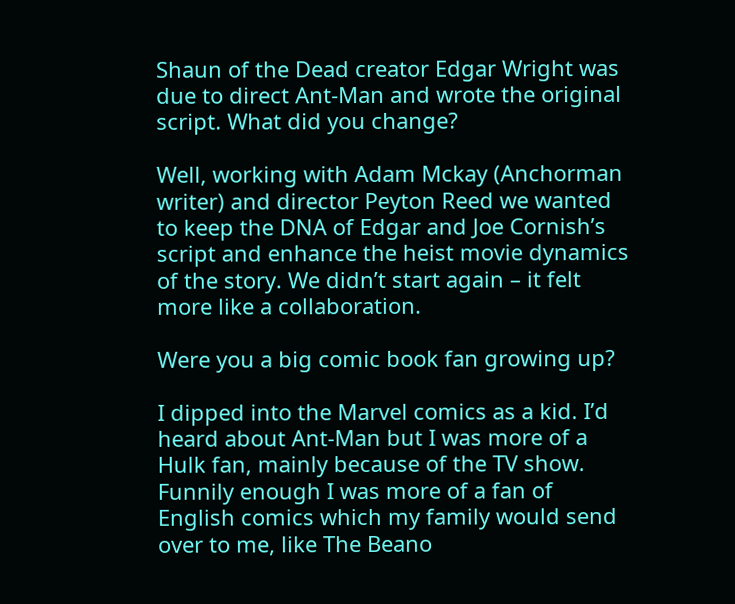Shaun of the Dead creator Edgar Wright was due to direct Ant-Man and wrote the original script. What did you change?

Well, working with Adam Mckay (Anchorman writer) and director Peyton Reed we wanted to keep the DNA of Edgar and Joe Cornish’s script and enhance the heist movie dynamics of the story. We didn’t start again – it felt more like a collaboration.

Were you a big comic book fan growing up?

I dipped into the Marvel comics as a kid. I’d heard about Ant-Man but I was more of a Hulk fan, mainly because of the TV show. Funnily enough I was more of a fan of English comics which my family would send over to me, like The Beano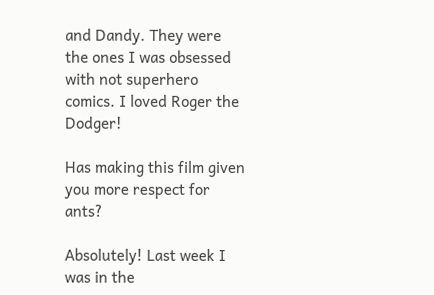and Dandy. They were the ones I was obsessed with not superhero comics. I loved Roger the Dodger!

Has making this film given you more respect for ants?

Absolutely! Last week I was in the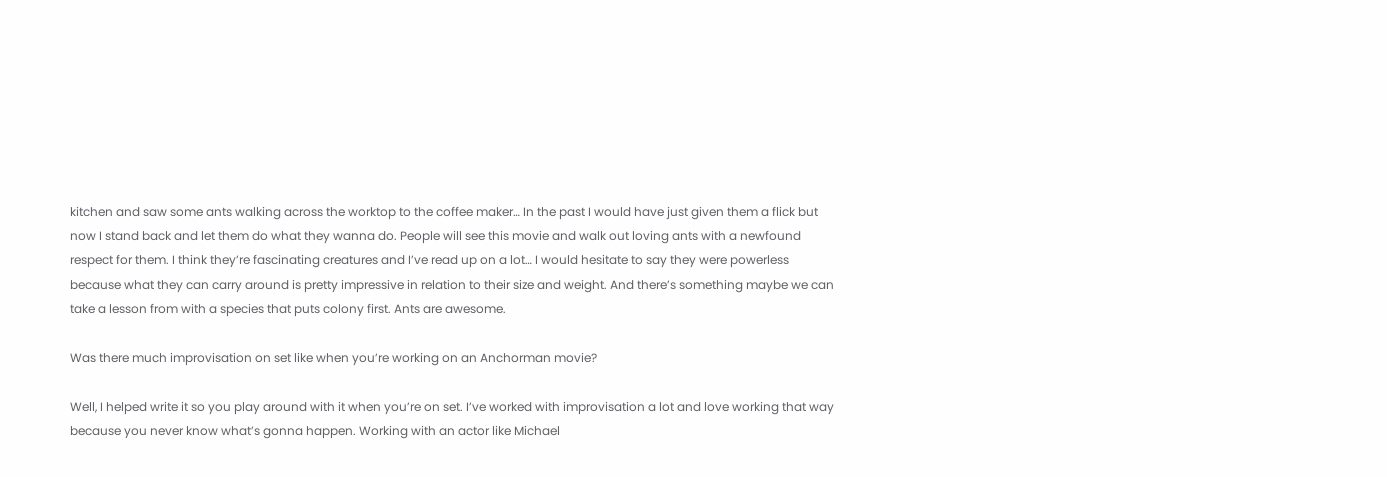kitchen and saw some ants walking across the worktop to the coffee maker… In the past I would have just given them a flick but now I stand back and let them do what they wanna do. People will see this movie and walk out loving ants with a newfound respect for them. I think they’re fascinating creatures and I’ve read up on a lot… I would hesitate to say they were powerless because what they can carry around is pretty impressive in relation to their size and weight. And there’s something maybe we can take a lesson from with a species that puts colony first. Ants are awesome.

Was there much improvisation on set like when you’re working on an Anchorman movie?

Well, I helped write it so you play around with it when you’re on set. I’ve worked with improvisation a lot and love working that way because you never know what’s gonna happen. Working with an actor like Michael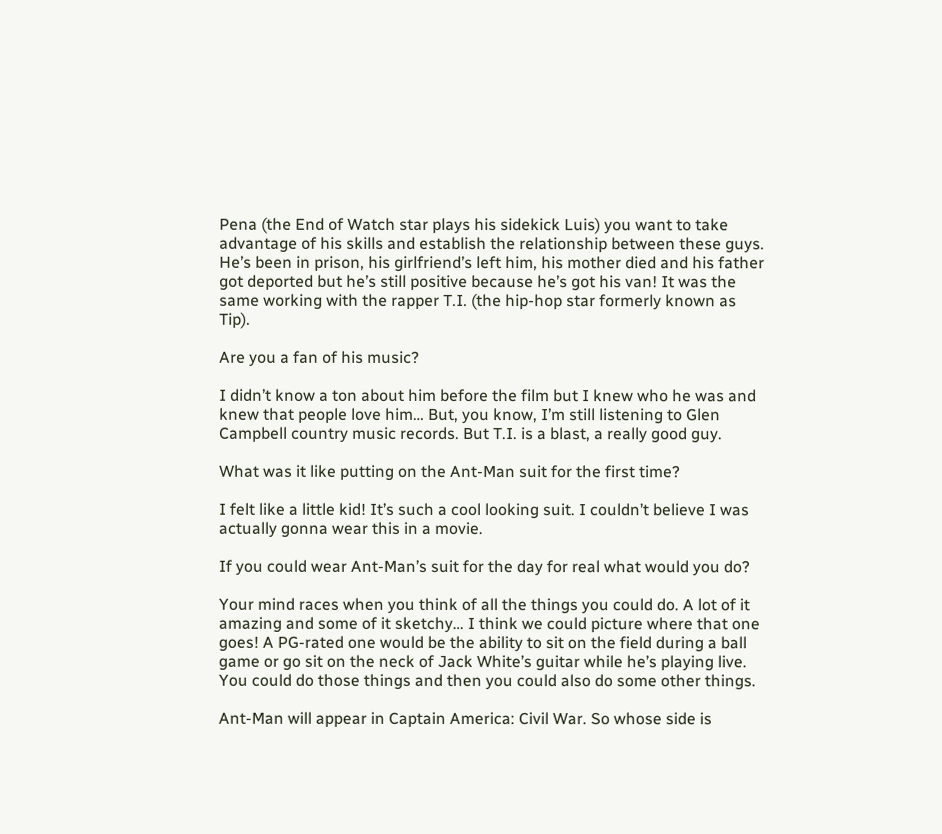Pena (the End of Watch star plays his sidekick Luis) you want to take advantage of his skills and establish the relationship between these guys. He’s been in prison, his girlfriend’s left him, his mother died and his father got deported but he’s still positive because he’s got his van! It was the same working with the rapper T.I. (the hip-hop star formerly known as Tip).

Are you a fan of his music?

I didn’t know a ton about him before the film but I knew who he was and knew that people love him… But, you know, I’m still listening to Glen Campbell country music records. But T.I. is a blast, a really good guy.

What was it like putting on the Ant-Man suit for the first time?

I felt like a little kid! It’s such a cool looking suit. I couldn’t believe I was actually gonna wear this in a movie.

If you could wear Ant-Man’s suit for the day for real what would you do?

Your mind races when you think of all the things you could do. A lot of it amazing and some of it sketchy… I think we could picture where that one goes! A PG-rated one would be the ability to sit on the field during a ball game or go sit on the neck of Jack White’s guitar while he’s playing live. You could do those things and then you could also do some other things.

Ant-Man will appear in Captain America: Civil War. So whose side is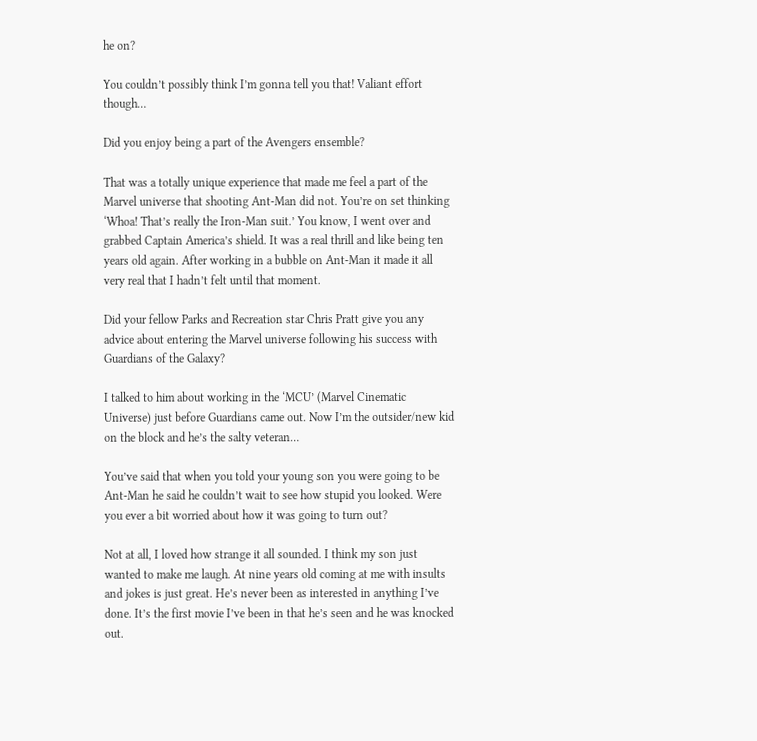he on?

You couldn’t possibly think I’m gonna tell you that! Valiant effort though…

Did you enjoy being a part of the Avengers ensemble?

That was a totally unique experience that made me feel a part of the Marvel universe that shooting Ant-Man did not. You’re on set thinking ‘Whoa! That’s really the Iron-Man suit.’ You know, I went over and grabbed Captain America’s shield. It was a real thrill and like being ten years old again. After working in a bubble on Ant-Man it made it all very real that I hadn’t felt until that moment.

Did your fellow Parks and Recreation star Chris Pratt give you any advice about entering the Marvel universe following his success with Guardians of the Galaxy?

I talked to him about working in the ‘MCU’ (Marvel Cinematic Universe) just before Guardians came out. Now I’m the outsider/new kid on the block and he’s the salty veteran…

You’ve said that when you told your young son you were going to be Ant-Man he said he couldn’t wait to see how stupid you looked. Were you ever a bit worried about how it was going to turn out?

Not at all, I loved how strange it all sounded. I think my son just wanted to make me laugh. At nine years old coming at me with insults and jokes is just great. He’s never been as interested in anything I’ve done. It’s the first movie I’ve been in that he’s seen and he was knocked out.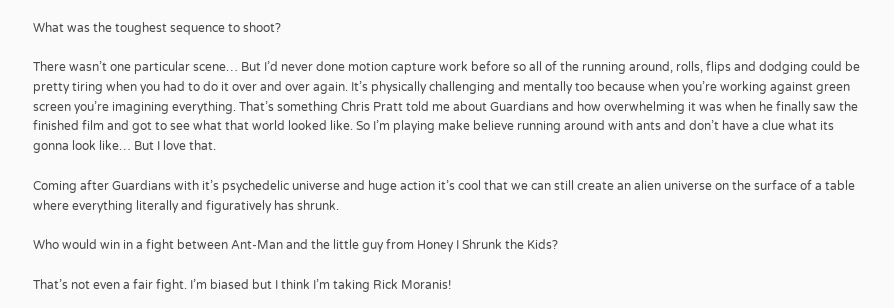What was the toughest sequence to shoot?

There wasn’t one particular scene… But I’d never done motion capture work before so all of the running around, rolls, flips and dodging could be pretty tiring when you had to do it over and over again. It’s physically challenging and mentally too because when you’re working against green screen you’re imagining everything. That’s something Chris Pratt told me about Guardians and how overwhelming it was when he finally saw the finished film and got to see what that world looked like. So I’m playing make believe running around with ants and don’t have a clue what its gonna look like… But I love that.

Coming after Guardians with it’s psychedelic universe and huge action it’s cool that we can still create an alien universe on the surface of a table where everything literally and figuratively has shrunk.

Who would win in a fight between Ant-Man and the little guy from Honey I Shrunk the Kids?

That’s not even a fair fight. I’m biased but I think I’m taking Rick Moranis!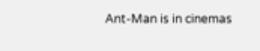Ant-Man is in cinemas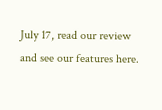July 17, read our review and see our features here.